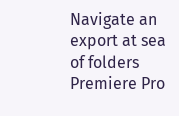Navigate an export at sea of folders
Premiere Pro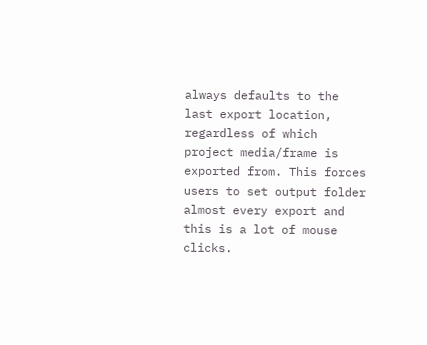always defaults to the last export location, regardless of which project media/frame is exported from. This forces users to set output folder almost every export and this is a lot of mouse clicks.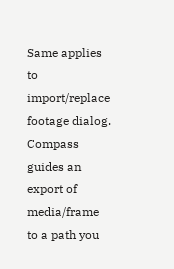Same applies to import/replace footage dialog.
Compass guides an export of media/frame to a path you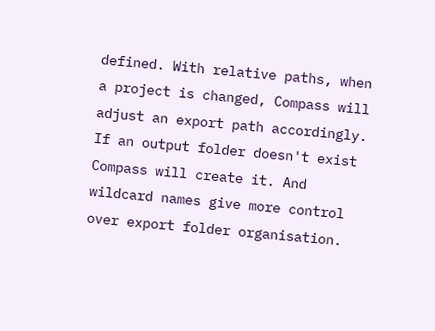defined. With relative paths, when a project is changed, Compass will adjust an export path accordingly. If an output folder doesn't exist Compass will create it. And wildcard names give more control over export folder organisation.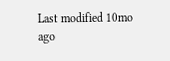Last modified 10mo ago